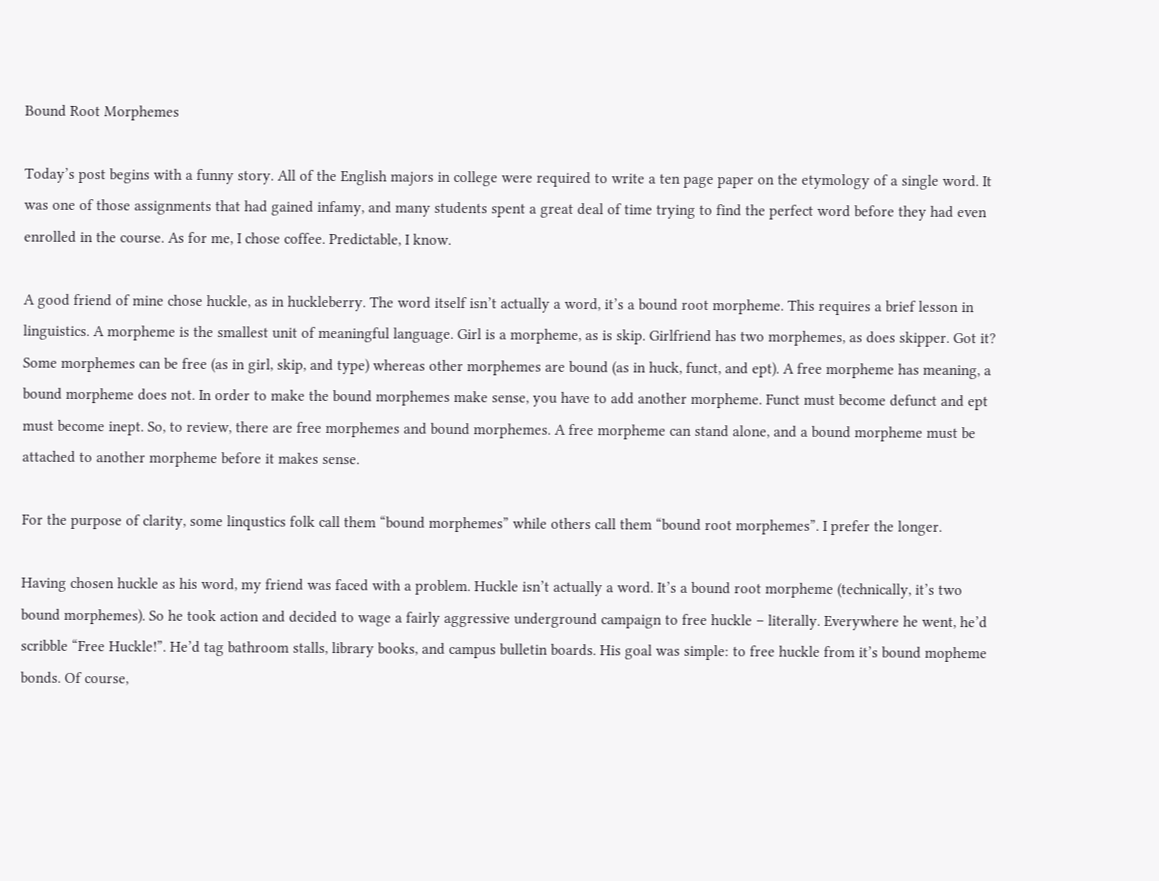Bound Root Morphemes

Today’s post begins with a funny story. All of the English majors in college were required to write a ten page paper on the etymology of a single word. It was one of those assignments that had gained infamy, and many students spent a great deal of time trying to find the perfect word before they had even enrolled in the course. As for me, I chose coffee. Predictable, I know.

A good friend of mine chose huckle, as in huckleberry. The word itself isn’t actually a word, it’s a bound root morpheme. This requires a brief lesson in linguistics. A morpheme is the smallest unit of meaningful language. Girl is a morpheme, as is skip. Girlfriend has two morphemes, as does skipper. Got it? Some morphemes can be free (as in girl, skip, and type) whereas other morphemes are bound (as in huck, funct, and ept). A free morpheme has meaning, a bound morpheme does not. In order to make the bound morphemes make sense, you have to add another morpheme. Funct must become defunct and ept must become inept. So, to review, there are free morphemes and bound morphemes. A free morpheme can stand alone, and a bound morpheme must be attached to another morpheme before it makes sense.

For the purpose of clarity, some linqustics folk call them “bound morphemes” while others call them “bound root morphemes”. I prefer the longer.

Having chosen huckle as his word, my friend was faced with a problem. Huckle isn’t actually a word. It’s a bound root morpheme (technically, it’s two bound morphemes). So he took action and decided to wage a fairly aggressive underground campaign to free huckle – literally. Everywhere he went, he’d scribble “Free Huckle!”. He’d tag bathroom stalls, library books, and campus bulletin boards. His goal was simple: to free huckle from it’s bound mopheme bonds. Of course,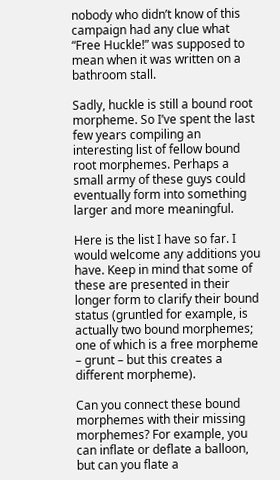nobody who didn’t know of this campaign had any clue what “Free Huckle!” was supposed to mean when it was written on a bathroom stall.

Sadly, huckle is still a bound root morpheme. So I’ve spent the last few years compiling an interesting list of fellow bound root morphemes. Perhaps a small army of these guys could eventually form into something larger and more meaningful.

Here is the list I have so far. I would welcome any additions you have. Keep in mind that some of these are presented in their longer form to clarify their bound status (gruntled for example, is actually two bound morphemes; one of which is a free morpheme – grunt – but this creates a different morpheme).

Can you connect these bound morphemes with their missing morphemes? For example, you can inflate or deflate a balloon, but can you flate a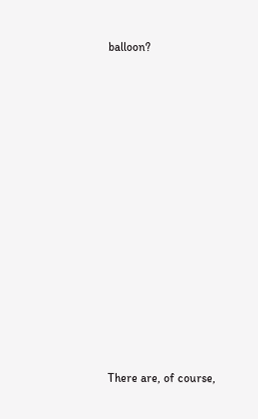balloon?






















There are, of course,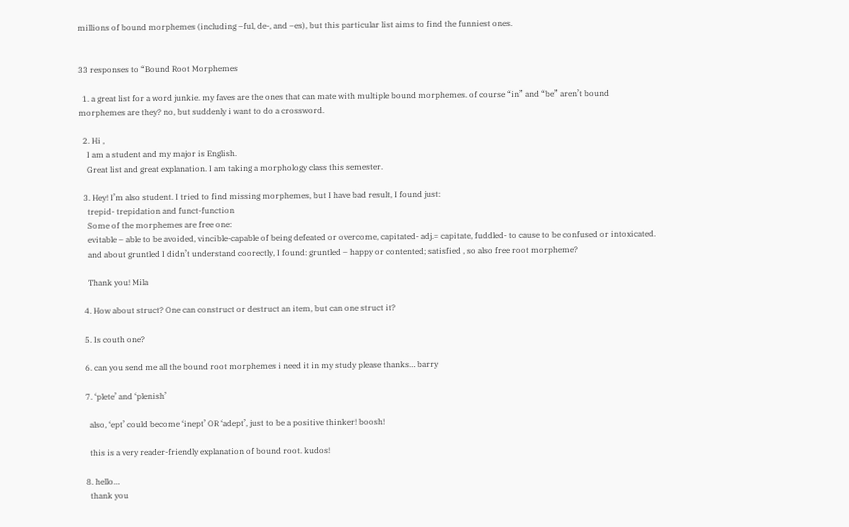millions of bound morphemes (including –ful, de-, and –es), but this particular list aims to find the funniest ones.


33 responses to “Bound Root Morphemes

  1. a great list for a word junkie. my faves are the ones that can mate with multiple bound morphemes. of course “in” and “be” aren’t bound morphemes are they? no, but suddenly i want to do a crossword.

  2. Hi ,
    I am a student and my major is English.
    Great list and great explanation. I am taking a morphology class this semester.

  3. Hey! I’m also student. I tried to find missing morphemes, but I have bad result, I found just:
    trepid- trepidation and funct-function
    Some of the morphemes are free one:
    evitable – able to be avoided, vincible-capable of being defeated or overcome, capitated- adj.= capitate, fuddled- to cause to be confused or intoxicated.
    and about gruntled I didn’t understand coorectly, I found: gruntled – happy or contented; satisfied , so also free root morpheme?

    Thank you! Mila

  4. How about struct? One can construct or destruct an item, but can one struct it?

  5. Is couth one?

  6. can you send me all the bound root morphemes i need it in my study please thanks… barry

  7. ‘plete’ and ‘plenish’

    also, ‘ept’ could become ‘inept’ OR ‘adept’, just to be a positive thinker! boosh!

    this is a very reader-friendly explanation of bound root. kudos!

  8. hello…
    thank you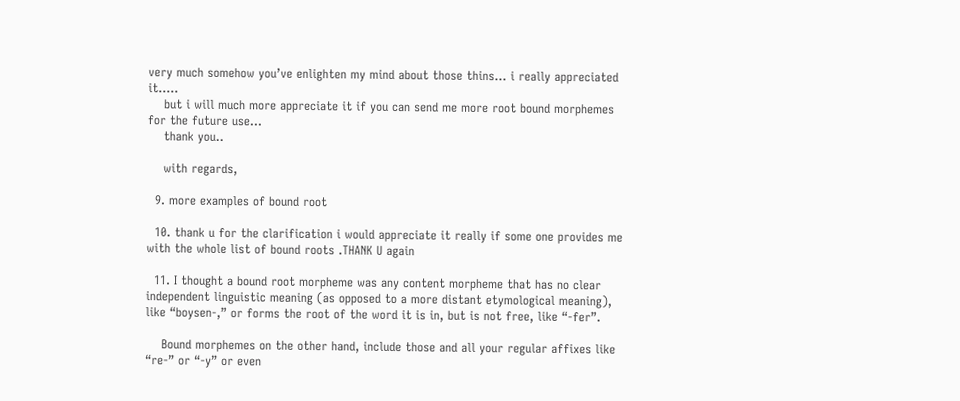very much somehow you’ve enlighten my mind about those thins… i really appreciated it…..
    but i will much more appreciate it if you can send me more root bound morphemes for the future use…
    thank you..

    with regards,

  9. more examples of bound root

  10. thank u for the clarification i would appreciate it really if some one provides me with the whole list of bound roots .THANK U again

  11. I thought a bound root morpheme was any content morpheme that has no clear independent linguistic meaning (as opposed to a more distant etymological meaning), like “boysen-,” or forms the root of the word it is in, but is not free, like “-fer”.

    Bound morphemes on the other hand, include those and all your regular affixes like “re-” or “-y” or even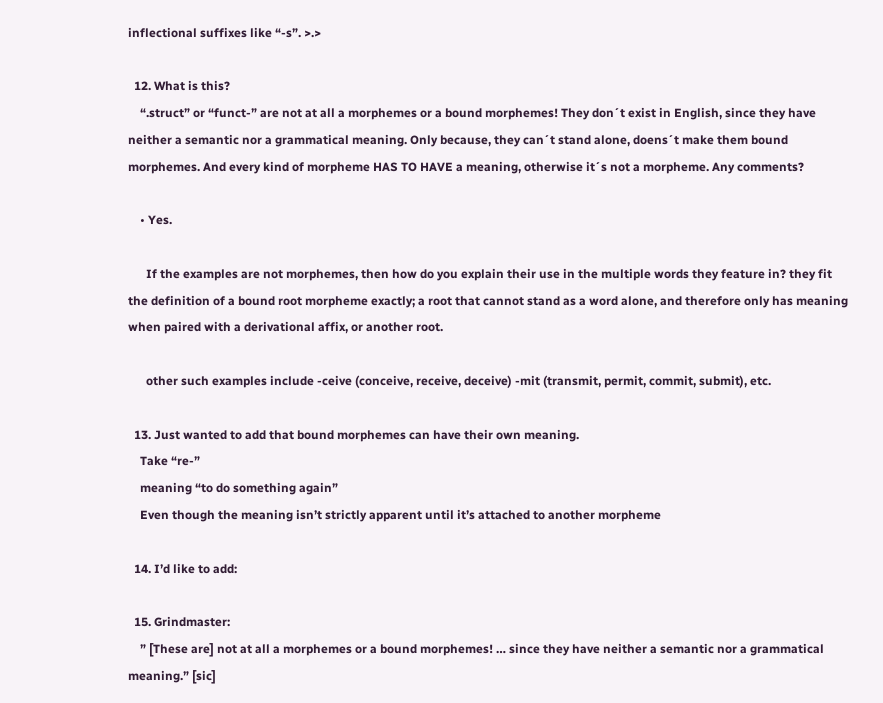inflectional suffixes like “-s”. >.>

  12. What is this?
    “.struct” or “funct-” are not at all a morphemes or a bound morphemes! They don´t exist in English, since they have neither a semantic nor a grammatical meaning. Only because, they can´t stand alone, doens´t make them bound morphemes. And every kind of morpheme HAS TO HAVE a meaning, otherwise it´s not a morpheme. Any comments?

    • Yes.

      If the examples are not morphemes, then how do you explain their use in the multiple words they feature in? they fit the definition of a bound root morpheme exactly; a root that cannot stand as a word alone, and therefore only has meaning when paired with a derivational affix, or another root.

      other such examples include -ceive (conceive, receive, deceive) -mit (transmit, permit, commit, submit), etc.

  13. Just wanted to add that bound morphemes can have their own meaning.
    Take “re-”
    meaning “to do something again”
    Even though the meaning isn’t strictly apparent until it’s attached to another morpheme

  14. I’d like to add:

  15. Grindmaster:
    ” [These are] not at all a morphemes or a bound morphemes! … since they have neither a semantic nor a grammatical meaning.” [sic]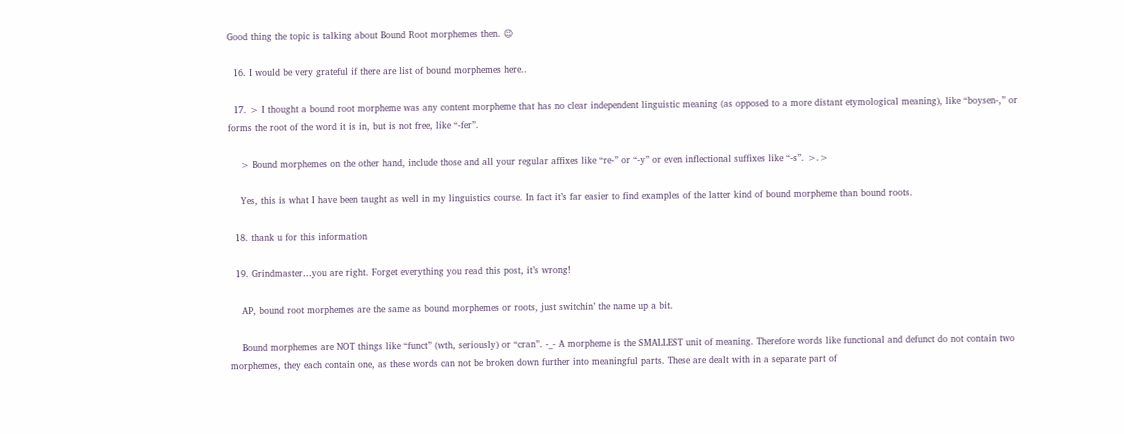Good thing the topic is talking about Bound Root morphemes then. 😉

  16. I would be very grateful if there are list of bound morphemes here..

  17. > I thought a bound root morpheme was any content morpheme that has no clear independent linguistic meaning (as opposed to a more distant etymological meaning), like “boysen-,” or forms the root of the word it is in, but is not free, like “-fer”.

    > Bound morphemes on the other hand, include those and all your regular affixes like “re-” or “-y” or even inflectional suffixes like “-s”. >.>

    Yes, this is what I have been taught as well in my linguistics course. In fact it’s far easier to find examples of the latter kind of bound morpheme than bound roots.

  18. thank u for this information

  19. Grindmaster…you are right. Forget everything you read this post, it’s wrong!

    AP, bound root morphemes are the same as bound morphemes or roots, just switchin’ the name up a bit.

    Bound morphemes are NOT things like “funct” (wth, seriously) or “cran”. -_- A morpheme is the SMALLEST unit of meaning. Therefore words like functional and defunct do not contain two morphemes, they each contain one, as these words can not be broken down further into meaningful parts. These are dealt with in a separate part of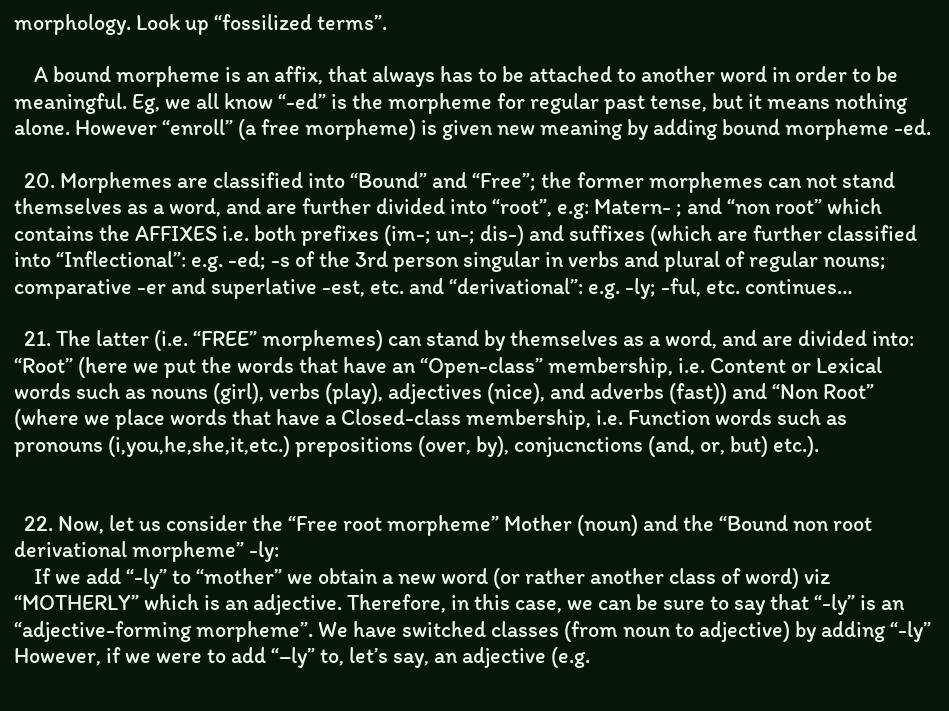morphology. Look up “fossilized terms”.

    A bound morpheme is an affix, that always has to be attached to another word in order to be meaningful. Eg, we all know “-ed” is the morpheme for regular past tense, but it means nothing alone. However “enroll” (a free morpheme) is given new meaning by adding bound morpheme -ed.

  20. Morphemes are classified into “Bound” and “Free”; the former morphemes can not stand themselves as a word, and are further divided into “root”, e.g: Matern- ; and “non root” which contains the AFFIXES i.e. both prefixes (im-; un-; dis-) and suffixes (which are further classified into “Inflectional”: e.g. -ed; -s of the 3rd person singular in verbs and plural of regular nouns; comparative -er and superlative -est, etc. and “derivational”: e.g. -ly; -ful, etc. continues…

  21. The latter (i.e. “FREE” morphemes) can stand by themselves as a word, and are divided into: “Root” (here we put the words that have an “Open-class” membership, i.e. Content or Lexical words such as nouns (girl), verbs (play), adjectives (nice), and adverbs (fast)) and “Non Root” (where we place words that have a Closed-class membership, i.e. Function words such as pronouns (i,you,he,she,it,etc.) prepositions (over, by), conjucnctions (and, or, but) etc.).


  22. Now, let us consider the “Free root morpheme” Mother (noun) and the “Bound non root derivational morpheme” -ly:
    If we add “-ly” to “mother” we obtain a new word (or rather another class of word) viz “MOTHERLY” which is an adjective. Therefore, in this case, we can be sure to say that “-ly” is an “adjective-forming morpheme”. We have switched classes (from noun to adjective) by adding “-ly” However, if we were to add “–ly” to, let’s say, an adjective (e.g.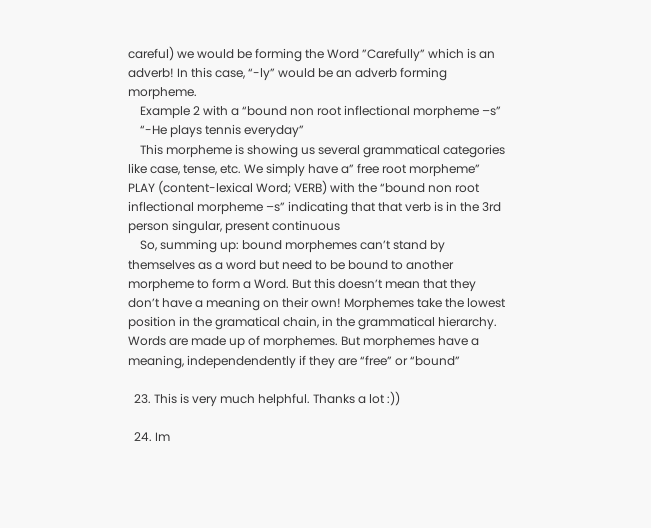careful) we would be forming the Word ”Carefully” which is an adverb! In this case, “-ly” would be an adverb forming morpheme.
    Example 2 with a “bound non root inflectional morpheme –s”
    “-He plays tennis everyday”
    This morpheme is showing us several grammatical categories like case, tense, etc. We simply have a” free root morpheme” PLAY (content-lexical Word; VERB) with the “bound non root inflectional morpheme –s” indicating that that verb is in the 3rd person singular, present continuous
    So, summing up: bound morphemes can’t stand by themselves as a word but need to be bound to another morpheme to form a Word. But this doesn’t mean that they don’t have a meaning on their own! Morphemes take the lowest position in the gramatical chain, in the grammatical hierarchy. Words are made up of morphemes. But morphemes have a meaning, independendently if they are “free” or “bound”

  23. This is very much helphful. Thanks a lot :))

  24. Im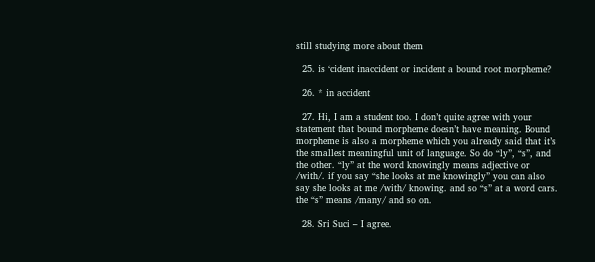still studying more about them

  25. is ‘cident inaccident or incident a bound root morpheme?

  26. * in accident

  27. Hi, I am a student too. I don’t quite agree with your statement that bound morpheme doesn’t have meaning. Bound morpheme is also a morpheme which you already said that it’s the smallest meaningful unit of language. So do “ly”, “s”, and the other. “ly” at the word knowingly means adjective or /with/. if you say “she looks at me knowingly” you can also say she looks at me /with/ knowing. and so “s” at a word cars. the “s” means /many/ and so on.

  28. Sri Suci – I agree.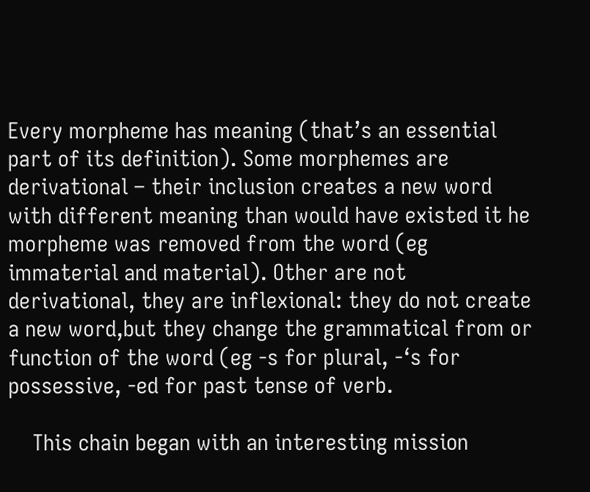Every morpheme has meaning (that’s an essential part of its definition). Some morphemes are derivational – their inclusion creates a new word with different meaning than would have existed it he morpheme was removed from the word (eg immaterial and material). Other are not derivational, they are inflexional: they do not create a new word,but they change the grammatical from or function of the word (eg -s for plural, -‘s for possessive, -ed for past tense of verb.

    This chain began with an interesting mission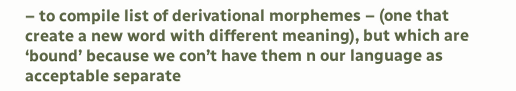– to compile list of derivational morphemes – (one that create a new word with different meaning), but which are ‘bound’ because we con’t have them n our language as acceptable separate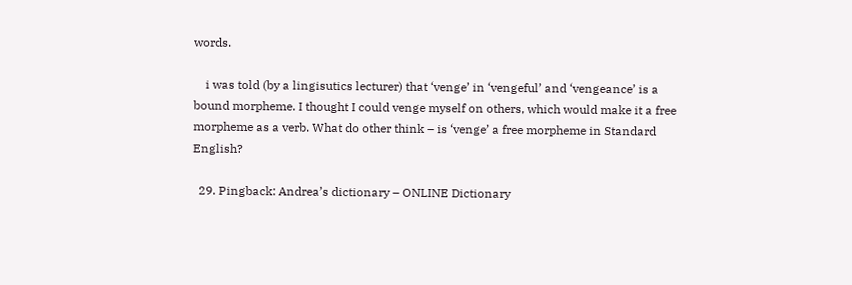words.

    i was told (by a lingisutics lecturer) that ‘venge’ in ‘vengeful’ and ‘vengeance’ is a bound morpheme. I thought I could venge myself on others, which would make it a free morpheme as a verb. What do other think – is ‘venge’ a free morpheme in Standard English?

  29. Pingback: Andrea’s dictionary – ONLINE Dictionary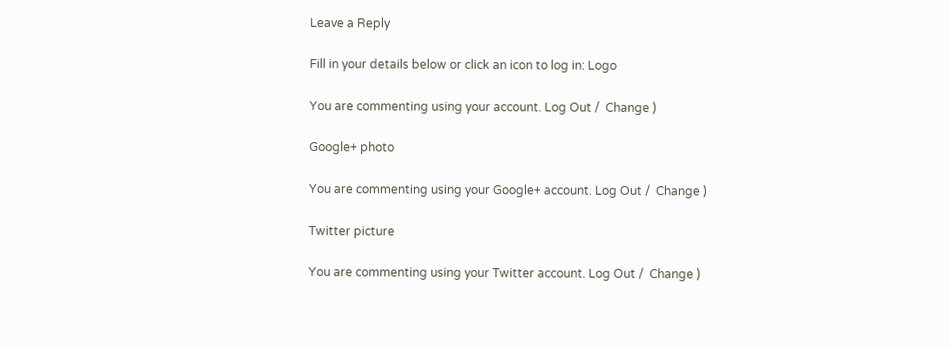Leave a Reply

Fill in your details below or click an icon to log in: Logo

You are commenting using your account. Log Out /  Change )

Google+ photo

You are commenting using your Google+ account. Log Out /  Change )

Twitter picture

You are commenting using your Twitter account. Log Out /  Change )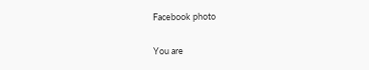Facebook photo

You are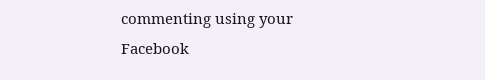commenting using your Facebook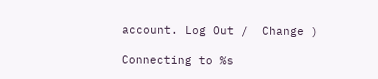account. Log Out /  Change )

Connecting to %s